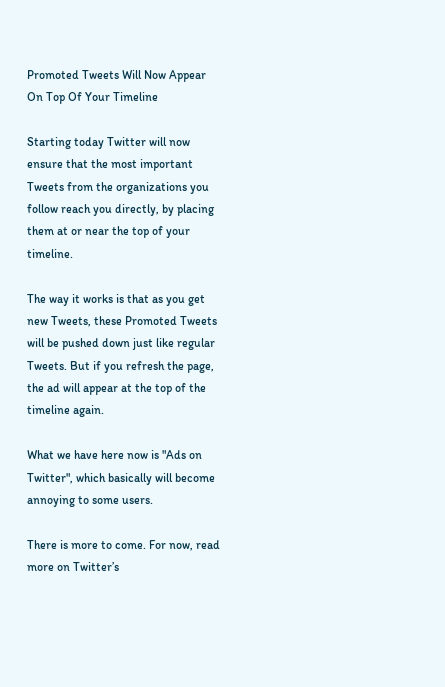Promoted Tweets Will Now Appear On Top Of Your Timeline

Starting today Twitter will now ensure that the most important Tweets from the organizations you follow reach you directly, by placing them at or near the top of your timeline.

The way it works is that as you get new Tweets, these Promoted Tweets will be pushed down just like regular Tweets. But if you refresh the page, the ad will appear at the top of the timeline again.

What we have here now is "Ads on Twitter", which basically will become annoying to some users.

There is more to come. For now, read more on Twitter’s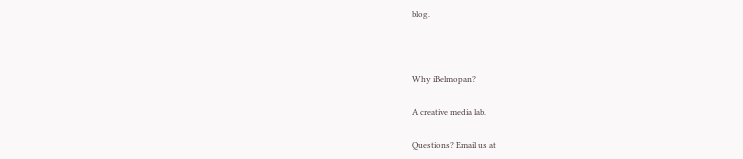blog.



Why iBelmopan?

A creative media lab.

Questions? Email us at